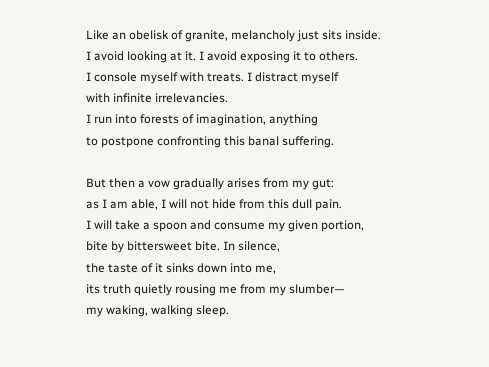Like an obelisk of granite, melancholy just sits inside.
I avoid looking at it. I avoid exposing it to others.
I console myself with treats. I distract myself
with infinite irrelevancies.
I run into forests of imagination, anything
to postpone confronting this banal suffering.

But then a vow gradually arises from my gut:
as I am able, I will not hide from this dull pain.
I will take a spoon and consume my given portion,
bite by bittersweet bite. In silence,
the taste of it sinks down into me,
its truth quietly rousing me from my slumber—
my waking, walking sleep.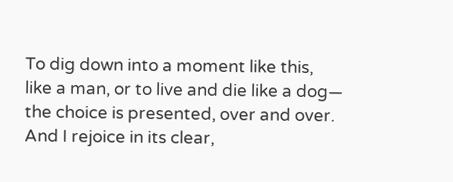To dig down into a moment like this,
like a man, or to live and die like a dog—
the choice is presented, over and over.
And I rejoice in its clear,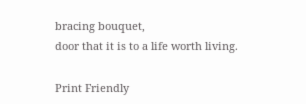bracing bouquet,
door that it is to a life worth living.

Print Friendly